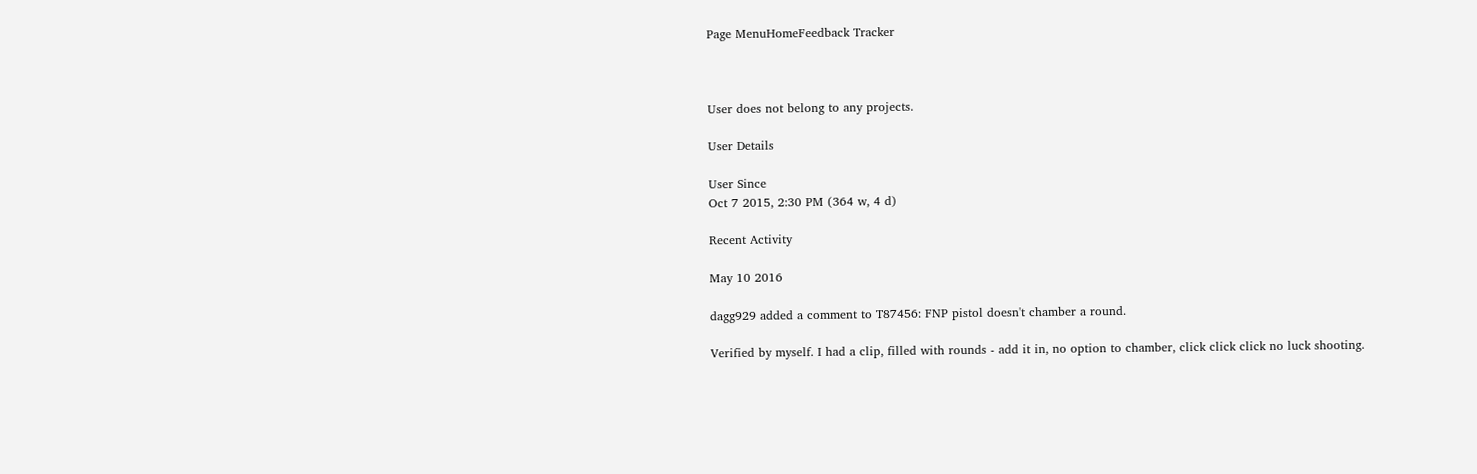Page MenuHomeFeedback Tracker



User does not belong to any projects.

User Details

User Since
Oct 7 2015, 2:30 PM (364 w, 4 d)

Recent Activity

May 10 2016

dagg929 added a comment to T87456: FNP pistol doesn't chamber a round.

Verified by myself. I had a clip, filled with rounds - add it in, no option to chamber, click click click no luck shooting.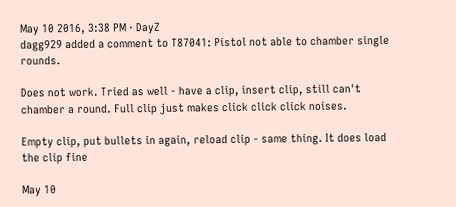May 10 2016, 3:38 PM · DayZ
dagg929 added a comment to T87041: Pistol not able to chamber single rounds.

Does not work. Tried as well - have a clip, insert clip, still can't chamber a round. Full clip just makes click click click noises.

Empty clip, put bullets in again, reload clip - same thing. It does load the clip fine

May 10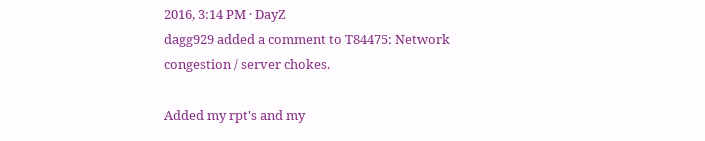2016, 3:14 PM · DayZ
dagg929 added a comment to T84475: Network congestion / server chokes.

Added my rpt's and my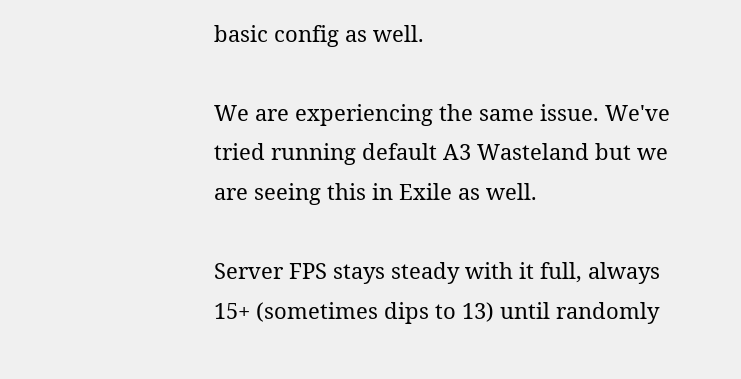basic config as well.

We are experiencing the same issue. We've tried running default A3 Wasteland but we are seeing this in Exile as well.

Server FPS stays steady with it full, always 15+ (sometimes dips to 13) until randomly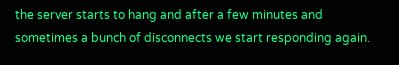the server starts to hang and after a few minutes and sometimes a bunch of disconnects we start responding again.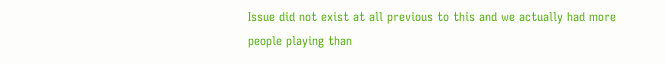Issue did not exist at all previous to this and we actually had more people playing than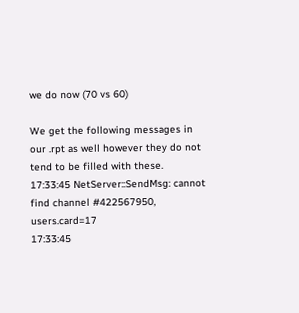we do now (70 vs 60)

We get the following messages in our .rpt as well however they do not tend to be filled with these.
17:33:45 NetServer::SendMsg: cannot find channel #422567950, users.card=17
17:33:45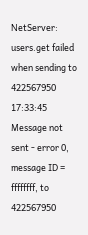NetServer: users.get failed when sending to 422567950
17:33:45 Message not sent - error 0, message ID = ffffffff, to 422567950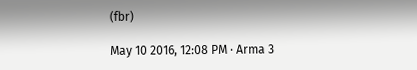(fbr)

May 10 2016, 12:08 PM · Arma 3